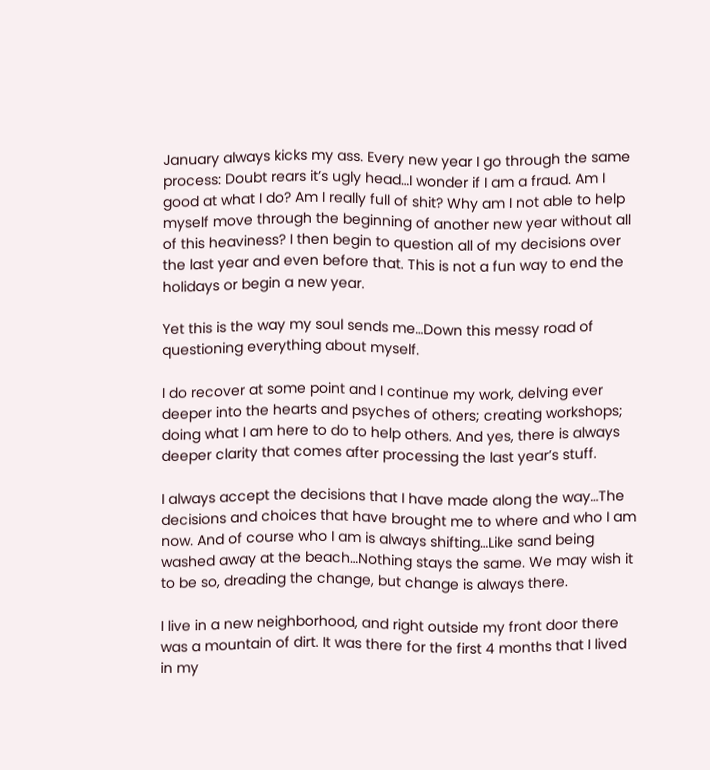January always kicks my ass. Every new year I go through the same process: Doubt rears it’s ugly head…I wonder if I am a fraud. Am I good at what I do? Am I really full of shit? Why am I not able to help myself move through the beginning of another new year without all of this heaviness? I then begin to question all of my decisions over the last year and even before that. This is not a fun way to end the holidays or begin a new year.

Yet this is the way my soul sends me…Down this messy road of questioning everything about myself.

I do recover at some point and I continue my work, delving ever deeper into the hearts and psyches of others; creating workshops; doing what I am here to do to help others. And yes, there is always deeper clarity that comes after processing the last year’s stuff.

I always accept the decisions that I have made along the way…The decisions and choices that have brought me to where and who I am now. And of course who I am is always shifting…Like sand being washed away at the beach…Nothing stays the same. We may wish it to be so, dreading the change, but change is always there.

I live in a new neighborhood, and right outside my front door there was a mountain of dirt. It was there for the first 4 months that I lived in my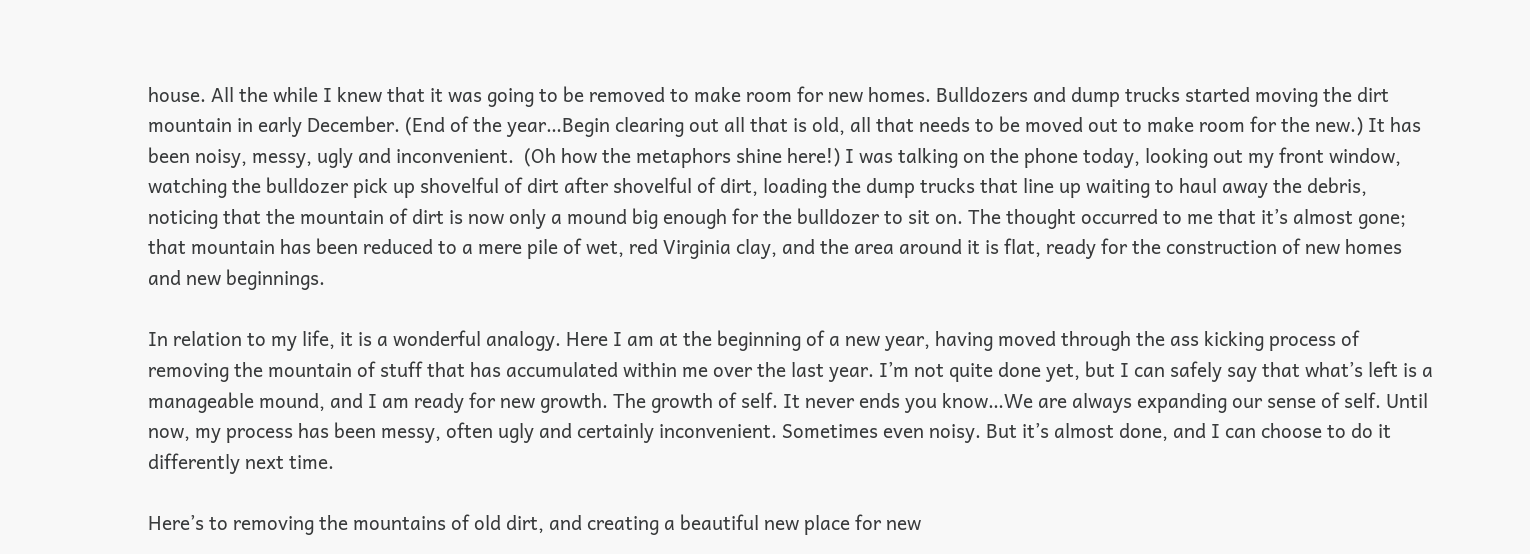house. All the while I knew that it was going to be removed to make room for new homes. Bulldozers and dump trucks started moving the dirt mountain in early December. (End of the year…Begin clearing out all that is old, all that needs to be moved out to make room for the new.) It has been noisy, messy, ugly and inconvenient.  (Oh how the metaphors shine here!) I was talking on the phone today, looking out my front window, watching the bulldozer pick up shovelful of dirt after shovelful of dirt, loading the dump trucks that line up waiting to haul away the debris, noticing that the mountain of dirt is now only a mound big enough for the bulldozer to sit on. The thought occurred to me that it’s almost gone; that mountain has been reduced to a mere pile of wet, red Virginia clay, and the area around it is flat, ready for the construction of new homes and new beginnings.

In relation to my life, it is a wonderful analogy. Here I am at the beginning of a new year, having moved through the ass kicking process of removing the mountain of stuff that has accumulated within me over the last year. I’m not quite done yet, but I can safely say that what’s left is a manageable mound, and I am ready for new growth. The growth of self. It never ends you know…We are always expanding our sense of self. Until now, my process has been messy, often ugly and certainly inconvenient. Sometimes even noisy. But it’s almost done, and I can choose to do it differently next time.

Here’s to removing the mountains of old dirt, and creating a beautiful new place for new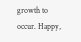growth to occur. Happy,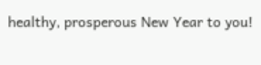healthy, prosperous New Year to you!